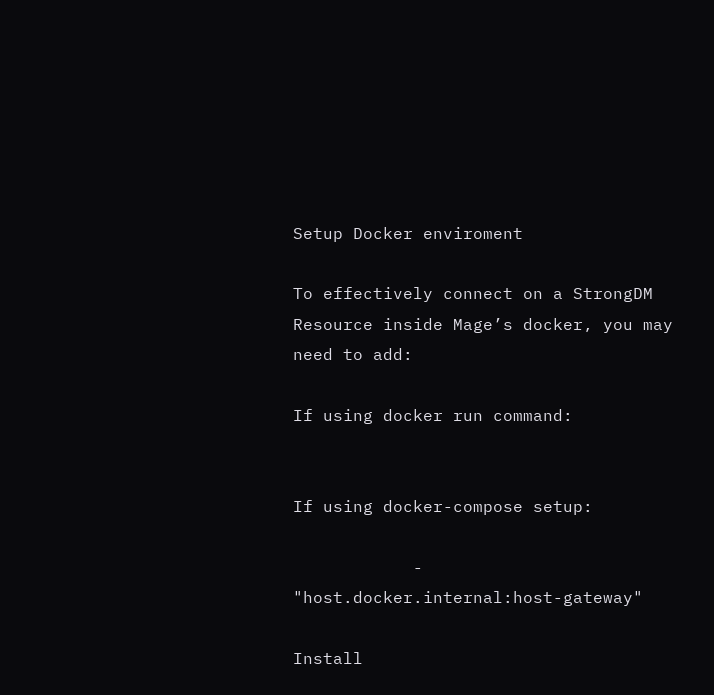Setup Docker enviroment

To effectively connect on a StrongDM Resource inside Mage’s docker, you may need to add:

If using docker run command:


If using docker-compose setup:

            - "host.docker.internal:host-gateway"

Install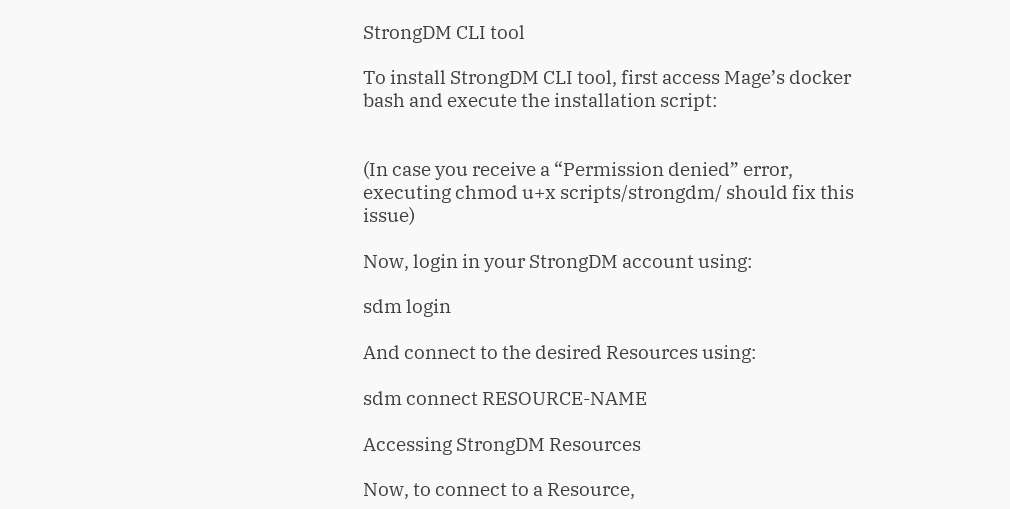StrongDM CLI tool

To install StrongDM CLI tool, first access Mage’s docker bash and execute the installation script:


(In case you receive a “Permission denied” error, executing chmod u+x scripts/strongdm/ should fix this issue)

Now, login in your StrongDM account using:

sdm login

And connect to the desired Resources using:

sdm connect RESOURCE-NAME

Accessing StrongDM Resources

Now, to connect to a Resource,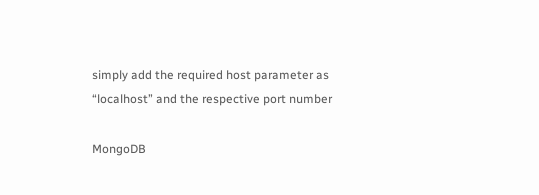simply add the required host parameter as “localhost” and the respective port number

MongoDB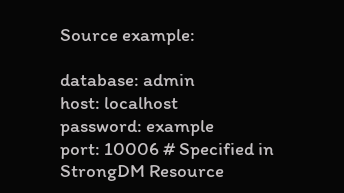Source example:

database: admin
host: localhost
password: example
port: 10006 # Specified in StrongDM Resource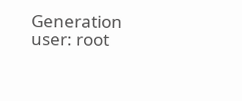Generation
user: root